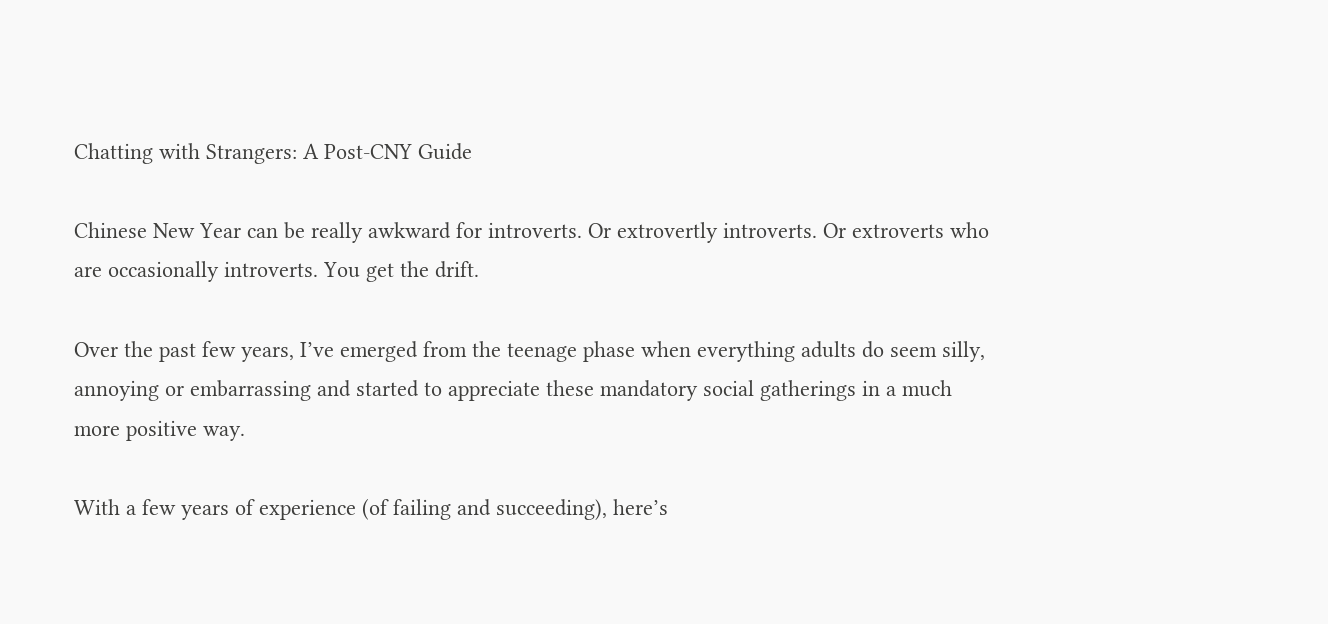Chatting with Strangers: A Post-CNY Guide

Chinese New Year can be really awkward for introverts. Or extrovertly introverts. Or extroverts who are occasionally introverts. You get the drift.

Over the past few years, I’ve emerged from the teenage phase when everything adults do seem silly, annoying or embarrassing and started to appreciate these mandatory social gatherings in a much more positive way.

With a few years of experience (of failing and succeeding), here’s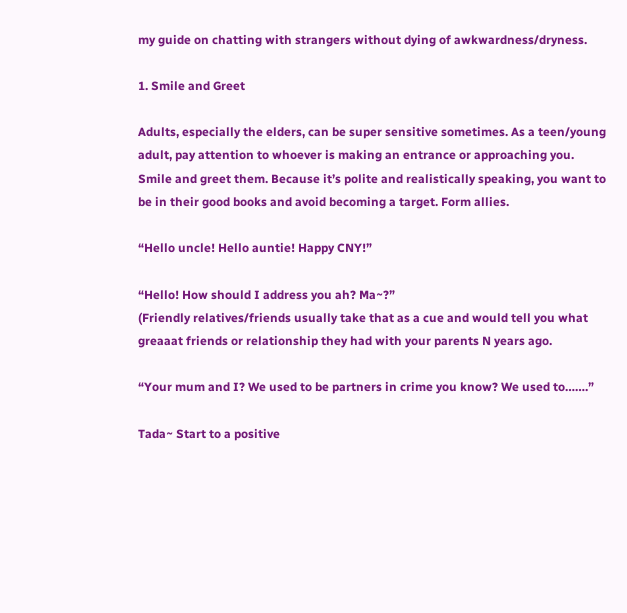my guide on chatting with strangers without dying of awkwardness/dryness.

1. Smile and Greet

Adults, especially the elders, can be super sensitive sometimes. As a teen/young adult, pay attention to whoever is making an entrance or approaching you. Smile and greet them. Because it’s polite and realistically speaking, you want to be in their good books and avoid becoming a target. Form allies.

“Hello uncle! Hello auntie! Happy CNY!”

“Hello! How should I address you ah? Ma~?”
(Friendly relatives/friends usually take that as a cue and would tell you what greaaat friends or relationship they had with your parents N years ago.

“Your mum and I? We used to be partners in crime you know? We used to…….”

Tada~ Start to a positive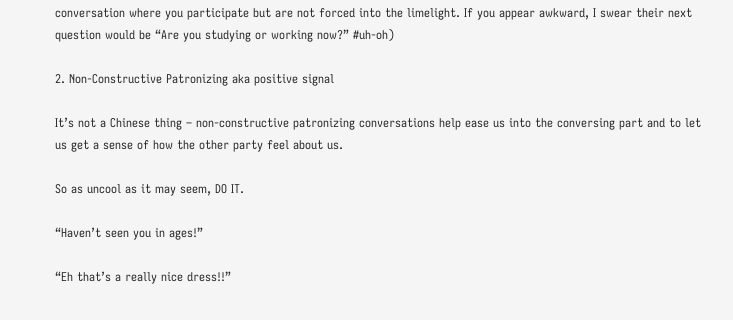conversation where you participate but are not forced into the limelight. If you appear awkward, I swear their next question would be “Are you studying or working now?” #uh-oh)

2. Non-Constructive Patronizing aka positive signal

It’s not a Chinese thing – non-constructive patronizing conversations help ease us into the conversing part and to let us get a sense of how the other party feel about us.

So as uncool as it may seem, DO IT.

“Haven’t seen you in ages!”

“Eh that’s a really nice dress!!”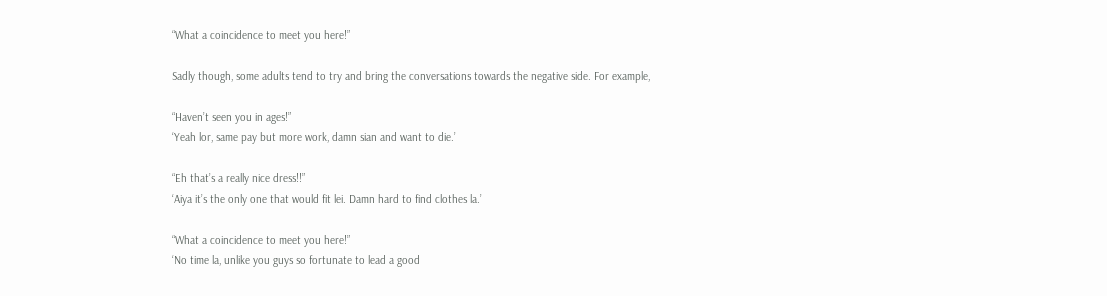“What a coincidence to meet you here!”

Sadly though, some adults tend to try and bring the conversations towards the negative side. For example,

“Haven’t seen you in ages!”
‘Yeah lor, same pay but more work, damn sian and want to die.’

“Eh that’s a really nice dress!!”
‘Aiya it’s the only one that would fit lei. Damn hard to find clothes la.’

“What a coincidence to meet you here!”
‘No time la, unlike you guys so fortunate to lead a good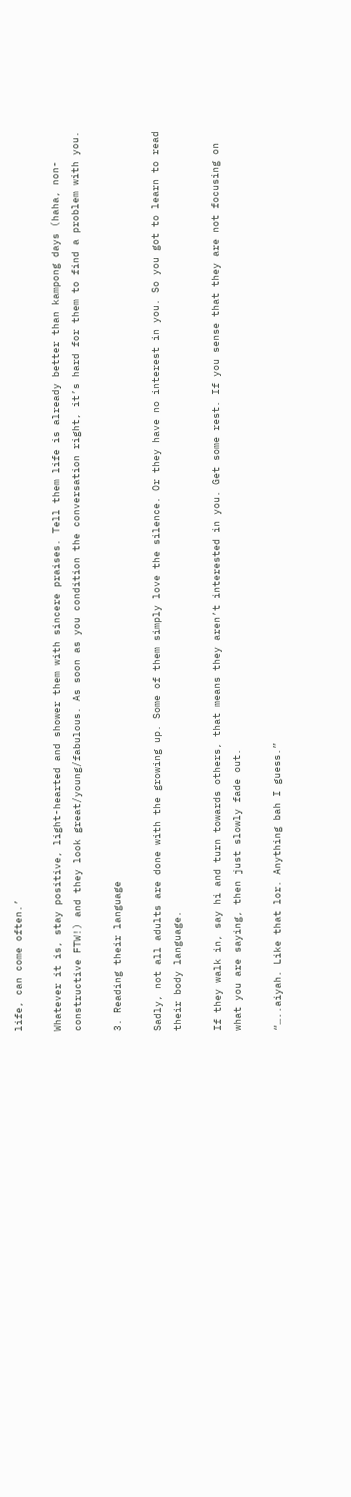life, can come often.’

Whatever it is, stay positive, light-hearted and shower them with sincere praises. Tell them life is already better than kampong days (haha, non-constructive FTW!) and they look great/young/fabulous. As soon as you condition the conversation right, it’s hard for them to find a problem with you.

3. Reading their language

Sadly, not all adults are done with the growing up. Some of them simply love the silence. Or they have no interest in you. So you got to learn to read their body language.

If they walk in, say hi and turn towards others, that means they aren’t interested in you. Get some rest. If you sense that they are not focusing on what you are saying, then just slowly fade out.

“…..aiyah. Like that lor. Anything bah I guess.”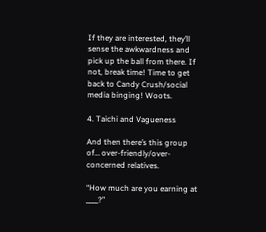If they are interested, they’ll sense the awkwardness and pick up the ball from there. If not, break time! Time to get back to Candy Crush/social media binging! Woots.

4. Taichi and Vagueness

And then there’s this group of… over-friendly/over-concerned relatives.

“How much are you earning at ____?”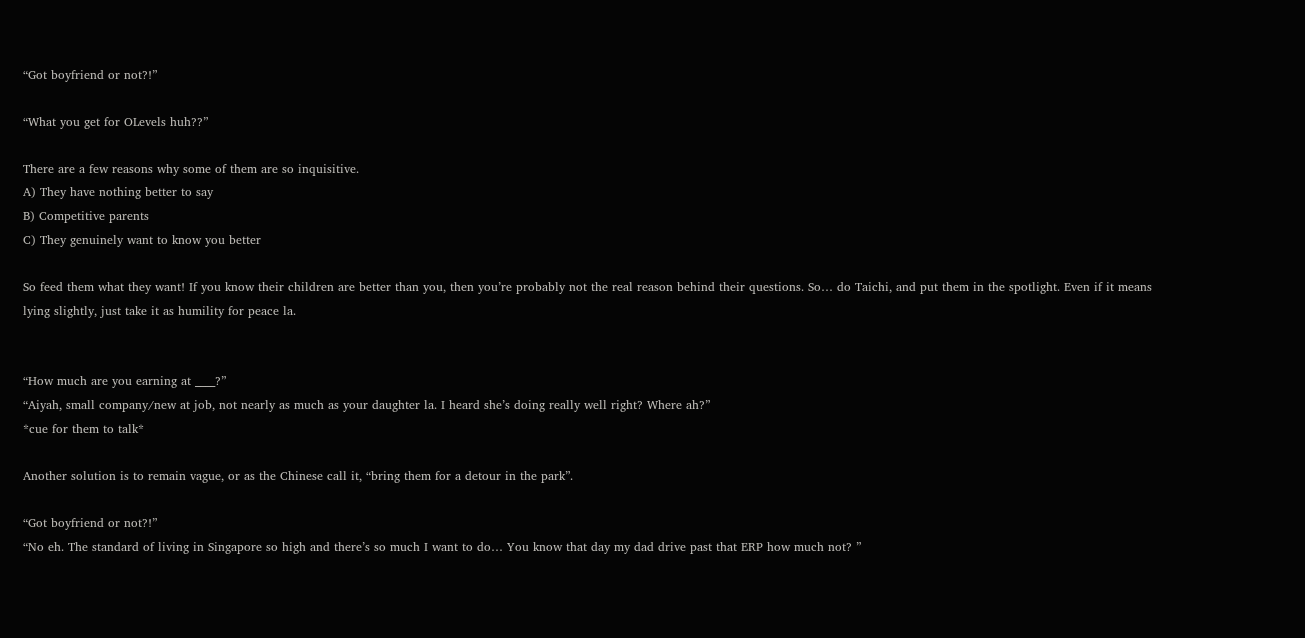“Got boyfriend or not?!”

“What you get for OLevels huh??”

There are a few reasons why some of them are so inquisitive.
A) They have nothing better to say
B) Competitive parents
C) They genuinely want to know you better

So feed them what they want! If you know their children are better than you, then you’re probably not the real reason behind their questions. So… do Taichi, and put them in the spotlight. Even if it means lying slightly, just take it as humility for peace la.


“How much are you earning at ____?”
“Aiyah, small company/new at job, not nearly as much as your daughter la. I heard she’s doing really well right? Where ah?”
*cue for them to talk*

Another solution is to remain vague, or as the Chinese call it, “bring them for a detour in the park”.

“Got boyfriend or not?!”
“No eh. The standard of living in Singapore so high and there’s so much I want to do… You know that day my dad drive past that ERP how much not? ”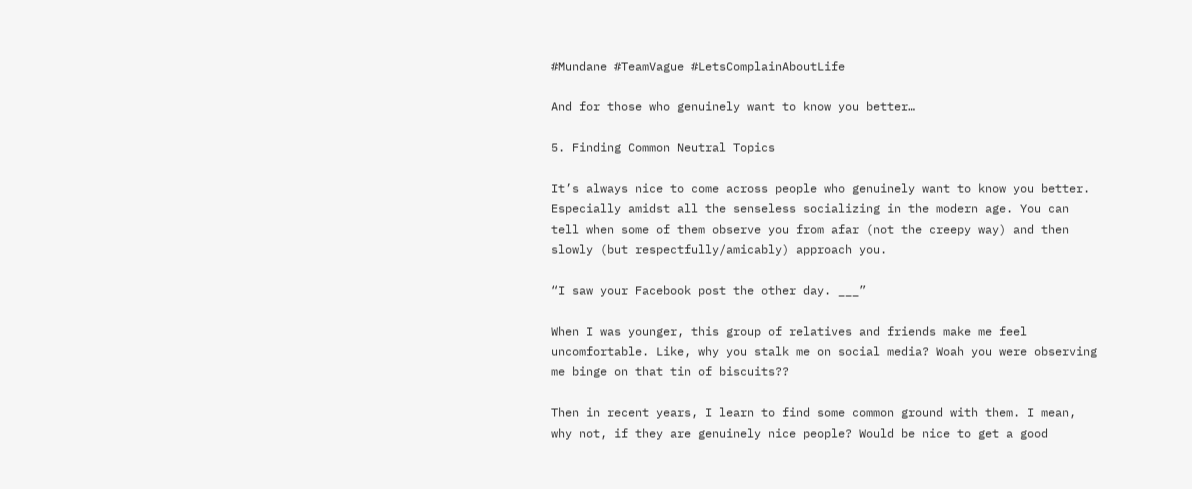#Mundane #TeamVague #LetsComplainAboutLife

And for those who genuinely want to know you better…

5. Finding Common Neutral Topics

It’s always nice to come across people who genuinely want to know you better. Especially amidst all the senseless socializing in the modern age. You can tell when some of them observe you from afar (not the creepy way) and then slowly (but respectfully/amicably) approach you.

“I saw your Facebook post the other day. ___”

When I was younger, this group of relatives and friends make me feel uncomfortable. Like, why you stalk me on social media? Woah you were observing me binge on that tin of biscuits??

Then in recent years, I learn to find some common ground with them. I mean, why not, if they are genuinely nice people? Would be nice to get a good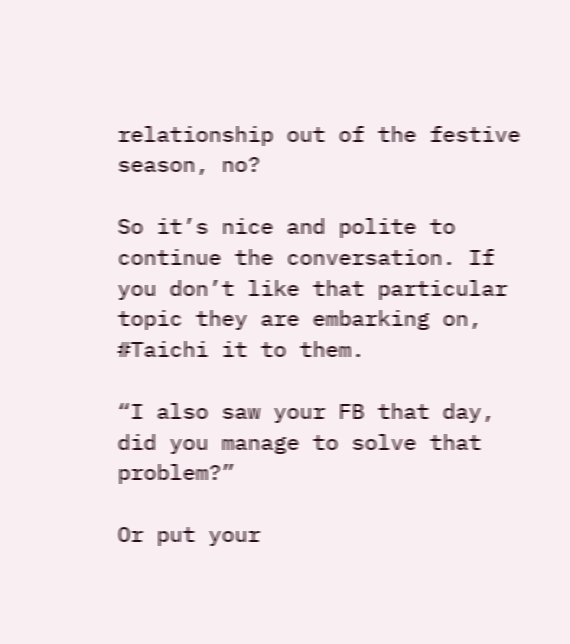relationship out of the festive season, no?

So it’s nice and polite to continue the conversation. If you don’t like that particular topic they are embarking on, #Taichi it to them.

“I also saw your FB that day, did you manage to solve that problem?”

Or put your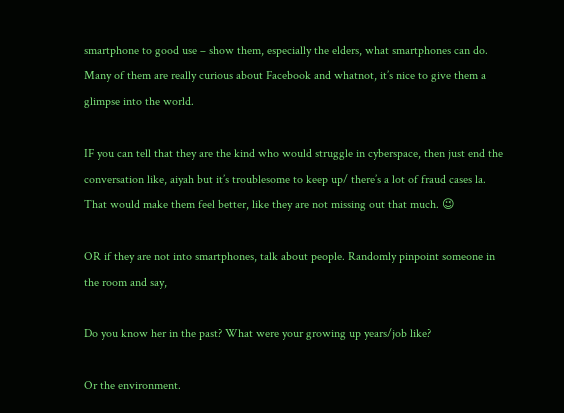smartphone to good use – show them, especially the elders, what smartphones can do. Many of them are really curious about Facebook and whatnot, it’s nice to give them a glimpse into the world.

IF you can tell that they are the kind who would struggle in cyberspace, then just end the conversation like, aiyah but it’s troublesome to keep up/ there’s a lot of fraud cases la. That would make them feel better, like they are not missing out that much. 😉

OR if they are not into smartphones, talk about people. Randomly pinpoint someone in the room and say,

Do you know her in the past? What were your growing up years/job like?

Or the environment.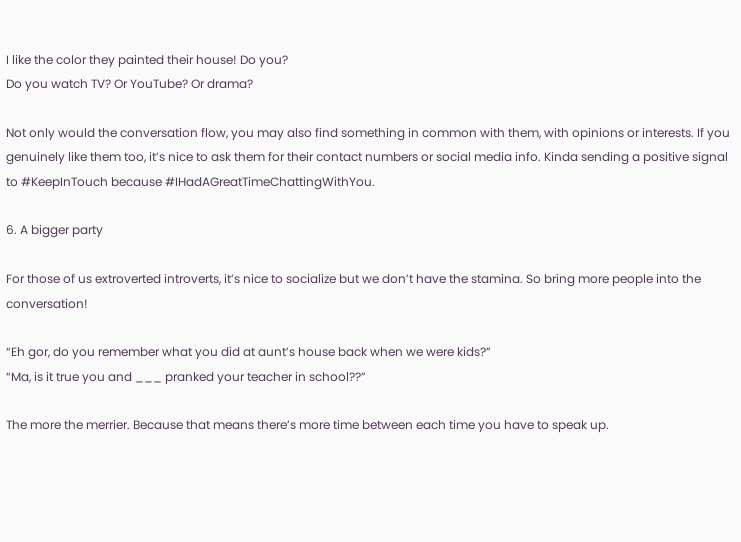I like the color they painted their house! Do you?
Do you watch TV? Or YouTube? Or drama?

Not only would the conversation flow, you may also find something in common with them, with opinions or interests. If you genuinely like them too, it’s nice to ask them for their contact numbers or social media info. Kinda sending a positive signal to #KeepInTouch because #IHadAGreatTimeChattingWithYou.

6. A bigger party

For those of us extroverted introverts, it’s nice to socialize but we don’t have the stamina. So bring more people into the conversation!

“Eh gor, do you remember what you did at aunt’s house back when we were kids?”
“Ma, is it true you and ___ pranked your teacher in school??”

The more the merrier. Because that means there’s more time between each time you have to speak up.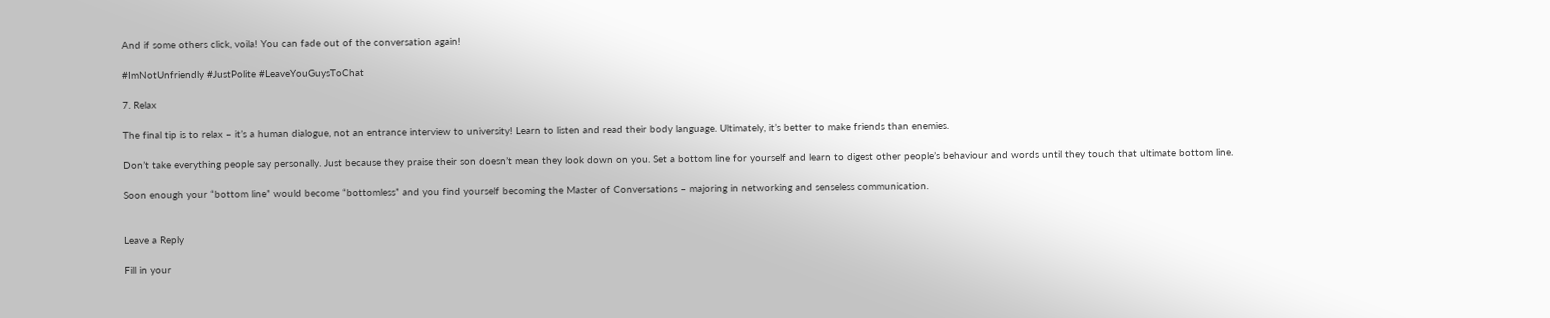And if some others click, voila! You can fade out of the conversation again!

#ImNotUnfriendly #JustPolite #LeaveYouGuysToChat

7. Relax

The final tip is to relax – it’s a human dialogue, not an entrance interview to university! Learn to listen and read their body language. Ultimately, it’s better to make friends than enemies.

Don’t take everything people say personally. Just because they praise their son doesn’t mean they look down on you. Set a bottom line for yourself and learn to digest other people’s behaviour and words until they touch that ultimate bottom line.

Soon enough your “bottom line” would become “bottomless” and you find yourself becoming the Master of Conversations – majoring in networking and senseless communication.


Leave a Reply

Fill in your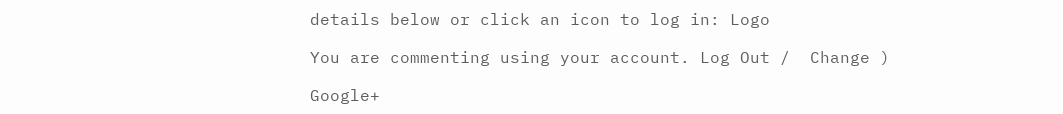details below or click an icon to log in: Logo

You are commenting using your account. Log Out /  Change )

Google+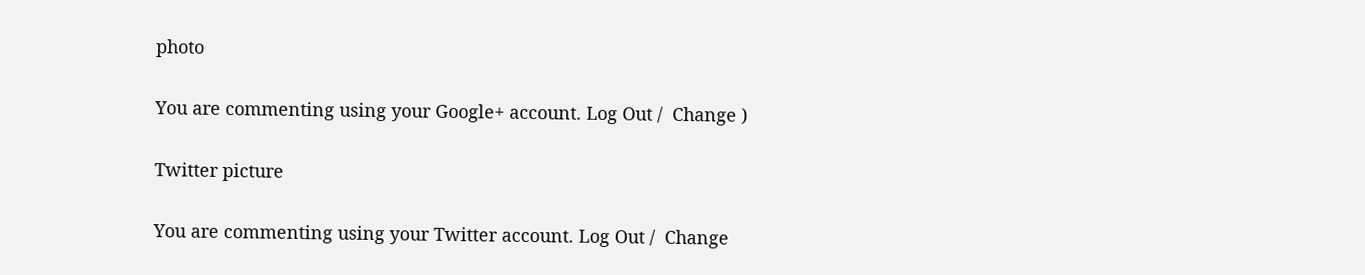photo

You are commenting using your Google+ account. Log Out /  Change )

Twitter picture

You are commenting using your Twitter account. Log Out /  Change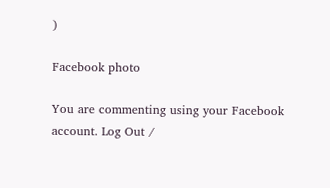)

Facebook photo

You are commenting using your Facebook account. Log Out /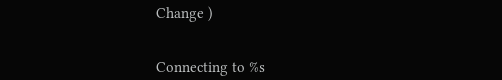Change )


Connecting to %s